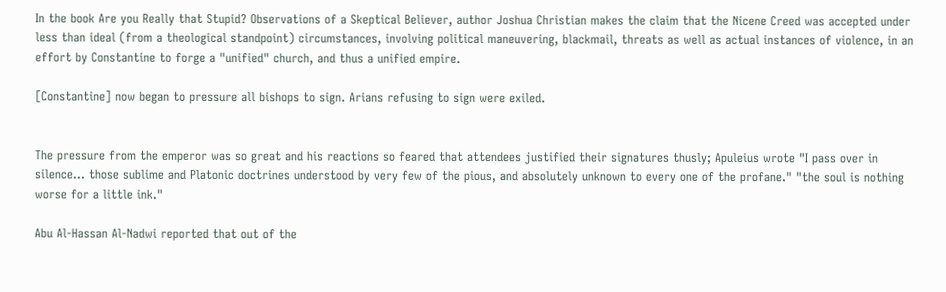In the book Are you Really that Stupid? Observations of a Skeptical Believer, author Joshua Christian makes the claim that the Nicene Creed was accepted under less than ideal (from a theological standpoint) circumstances, involving political maneuvering, blackmail, threats as well as actual instances of violence, in an effort by Constantine to forge a "unified" church, and thus a unified empire.

[Constantine] now began to pressure all bishops to sign. Arians refusing to sign were exiled.


The pressure from the emperor was so great and his reactions so feared that attendees justified their signatures thusly; Apuleius wrote "I pass over in silence... those sublime and Platonic doctrines understood by very few of the pious, and absolutely unknown to every one of the profane." "the soul is nothing worse for a little ink."

Abu Al-Hassan Al-Nadwi reported that out of the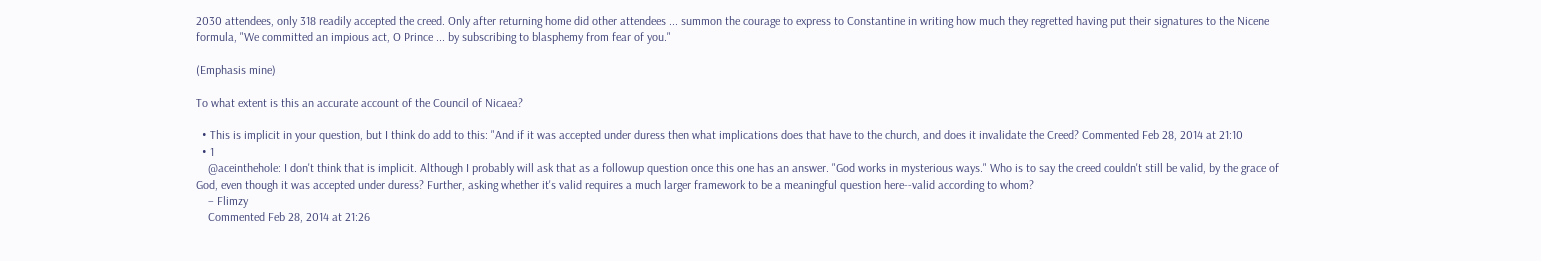2030 attendees, only 318 readily accepted the creed. Only after returning home did other attendees ... summon the courage to express to Constantine in writing how much they regretted having put their signatures to the Nicene formula, "We committed an impious act, O Prince ... by subscribing to blasphemy from fear of you."

(Emphasis mine)

To what extent is this an accurate account of the Council of Nicaea?

  • This is implicit in your question, but I think do add to this: "And if it was accepted under duress then what implications does that have to the church, and does it invalidate the Creed? Commented Feb 28, 2014 at 21:10
  • 1
    @aceinthehole: I don't think that is implicit. Although I probably will ask that as a followup question once this one has an answer. "God works in mysterious ways." Who is to say the creed couldn't still be valid, by the grace of God, even though it was accepted under duress? Further, asking whether it's valid requires a much larger framework to be a meaningful question here--valid according to whom?
    – Flimzy
    Commented Feb 28, 2014 at 21:26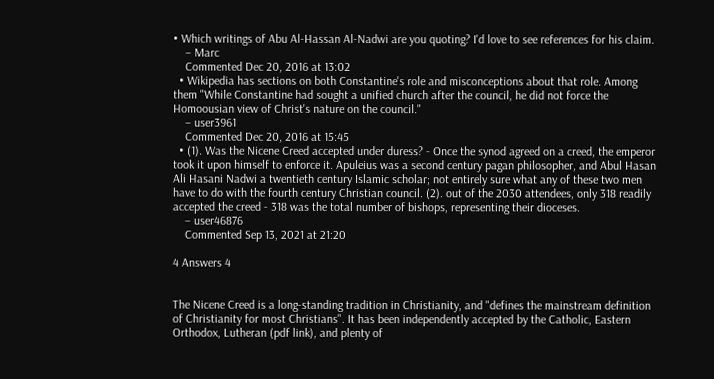• Which writings of Abu Al-Hassan Al-Nadwi are you quoting? I'd love to see references for his claim.
    – Marc
    Commented Dec 20, 2016 at 13:02
  • Wikipedia has sections on both Constantine's role and misconceptions about that role. Among them "While Constantine had sought a unified church after the council, he did not force the Homoousian view of Christ's nature on the council."
    – user3961
    Commented Dec 20, 2016 at 15:45
  • (1). Was the Nicene Creed accepted under duress? - Once the synod agreed on a creed, the emperor took it upon himself to enforce it. Apuleius was a second century pagan philosopher, and Abul Hasan Ali Hasani Nadwi a twentieth century Islamic scholar; not entirely sure what any of these two men have to do with the fourth century Christian council. (2). out of the 2030 attendees, only 318 readily accepted the creed - 318 was the total number of bishops, representing their dioceses.
    – user46876
    Commented Sep 13, 2021 at 21:20

4 Answers 4


The Nicene Creed is a long-standing tradition in Christianity, and "defines the mainstream definition of Christianity for most Christians". It has been independently accepted by the Catholic, Eastern Orthodox, Lutheran (pdf link), and plenty of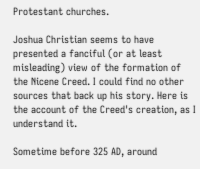Protestant churches.

Joshua Christian seems to have presented a fanciful (or at least misleading) view of the formation of the Nicene Creed. I could find no other sources that back up his story. Here is the account of the Creed's creation, as I understand it.

Sometime before 325 AD, around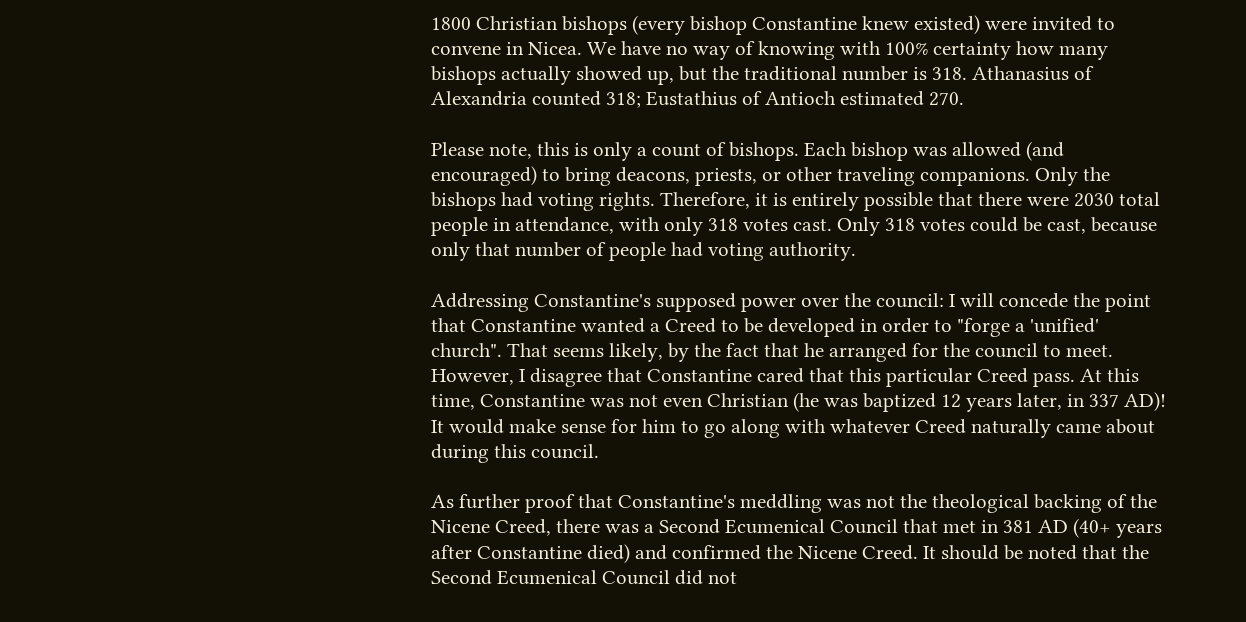1800 Christian bishops (every bishop Constantine knew existed) were invited to convene in Nicea. We have no way of knowing with 100% certainty how many bishops actually showed up, but the traditional number is 318. Athanasius of Alexandria counted 318; Eustathius of Antioch estimated 270.

Please note, this is only a count of bishops. Each bishop was allowed (and encouraged) to bring deacons, priests, or other traveling companions. Only the bishops had voting rights. Therefore, it is entirely possible that there were 2030 total people in attendance, with only 318 votes cast. Only 318 votes could be cast, because only that number of people had voting authority.

Addressing Constantine's supposed power over the council: I will concede the point that Constantine wanted a Creed to be developed in order to "forge a 'unified' church". That seems likely, by the fact that he arranged for the council to meet. However, I disagree that Constantine cared that this particular Creed pass. At this time, Constantine was not even Christian (he was baptized 12 years later, in 337 AD)! It would make sense for him to go along with whatever Creed naturally came about during this council.

As further proof that Constantine's meddling was not the theological backing of the Nicene Creed, there was a Second Ecumenical Council that met in 381 AD (40+ years after Constantine died) and confirmed the Nicene Creed. It should be noted that the Second Ecumenical Council did not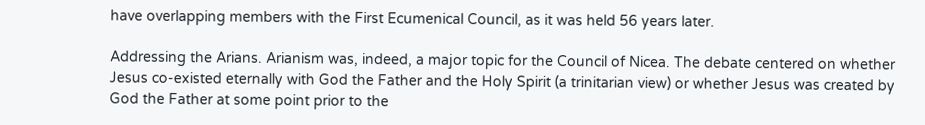have overlapping members with the First Ecumenical Council, as it was held 56 years later.

Addressing the Arians. Arianism was, indeed, a major topic for the Council of Nicea. The debate centered on whether Jesus co-existed eternally with God the Father and the Holy Spirit (a trinitarian view) or whether Jesus was created by God the Father at some point prior to the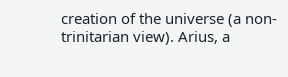creation of the universe (a non-trinitarian view). Arius, a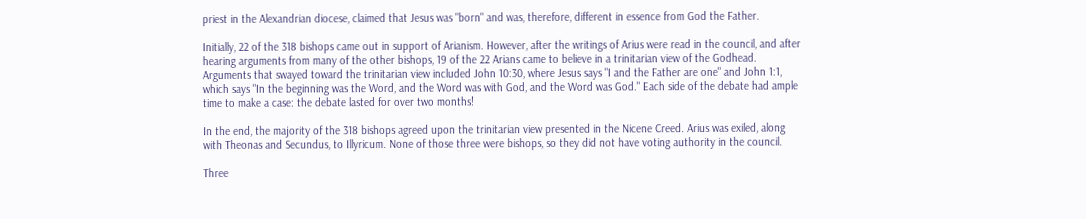priest in the Alexandrian diocese, claimed that Jesus was "born" and was, therefore, different in essence from God the Father.

Initially, 22 of the 318 bishops came out in support of Arianism. However, after the writings of Arius were read in the council, and after hearing arguments from many of the other bishops, 19 of the 22 Arians came to believe in a trinitarian view of the Godhead. Arguments that swayed toward the trinitarian view included John 10:30, where Jesus says "I and the Father are one" and John 1:1, which says "In the beginning was the Word, and the Word was with God, and the Word was God." Each side of the debate had ample time to make a case: the debate lasted for over two months!

In the end, the majority of the 318 bishops agreed upon the trinitarian view presented in the Nicene Creed. Arius was exiled, along with Theonas and Secundus, to Illyricum. None of those three were bishops, so they did not have voting authority in the council.

Three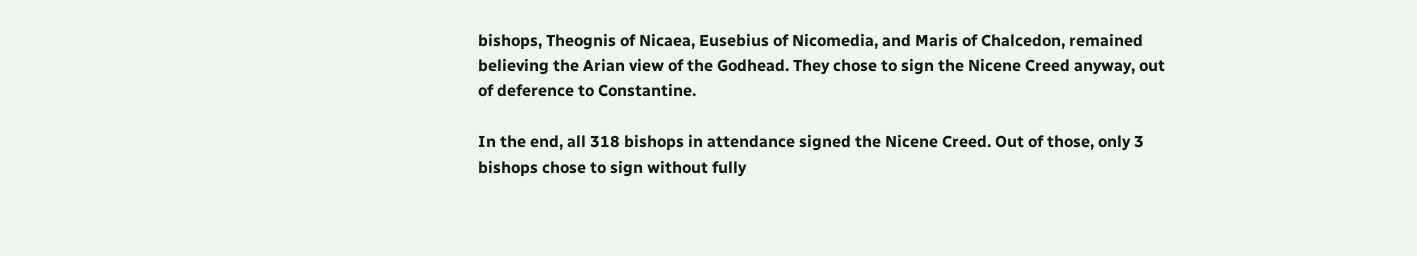bishops, Theognis of Nicaea, Eusebius of Nicomedia, and Maris of Chalcedon, remained believing the Arian view of the Godhead. They chose to sign the Nicene Creed anyway, out of deference to Constantine.

In the end, all 318 bishops in attendance signed the Nicene Creed. Out of those, only 3 bishops chose to sign without fully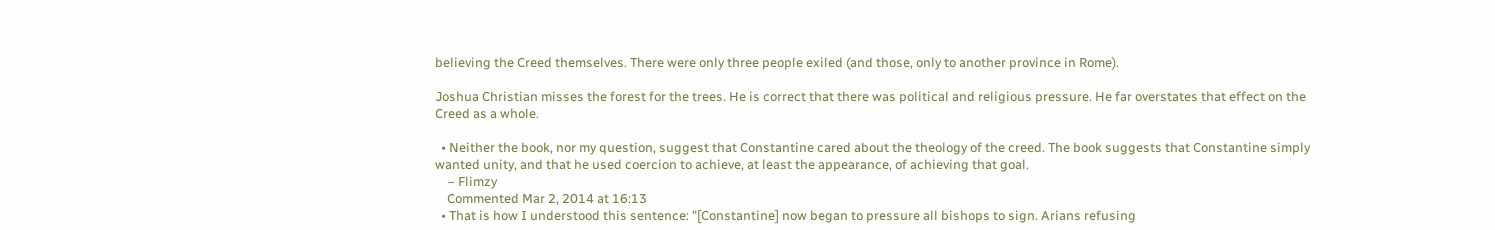believing the Creed themselves. There were only three people exiled (and those, only to another province in Rome).

Joshua Christian misses the forest for the trees. He is correct that there was political and religious pressure. He far overstates that effect on the Creed as a whole.

  • Neither the book, nor my question, suggest that Constantine cared about the theology of the creed. The book suggests that Constantine simply wanted unity, and that he used coercion to achieve, at least the appearance, of achieving that goal.
    – Flimzy
    Commented Mar 2, 2014 at 16:13
  • That is how I understood this sentence: "[Constantine] now began to pressure all bishops to sign. Arians refusing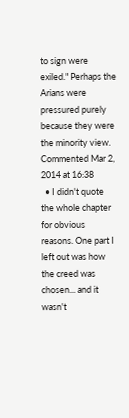to sign were exiled." Perhaps the Arians were pressured purely because they were the minority view. Commented Mar 2, 2014 at 16:38
  • I didn't quote the whole chapter for obvious reasons. One part I left out was how the creed was chosen... and it wasn't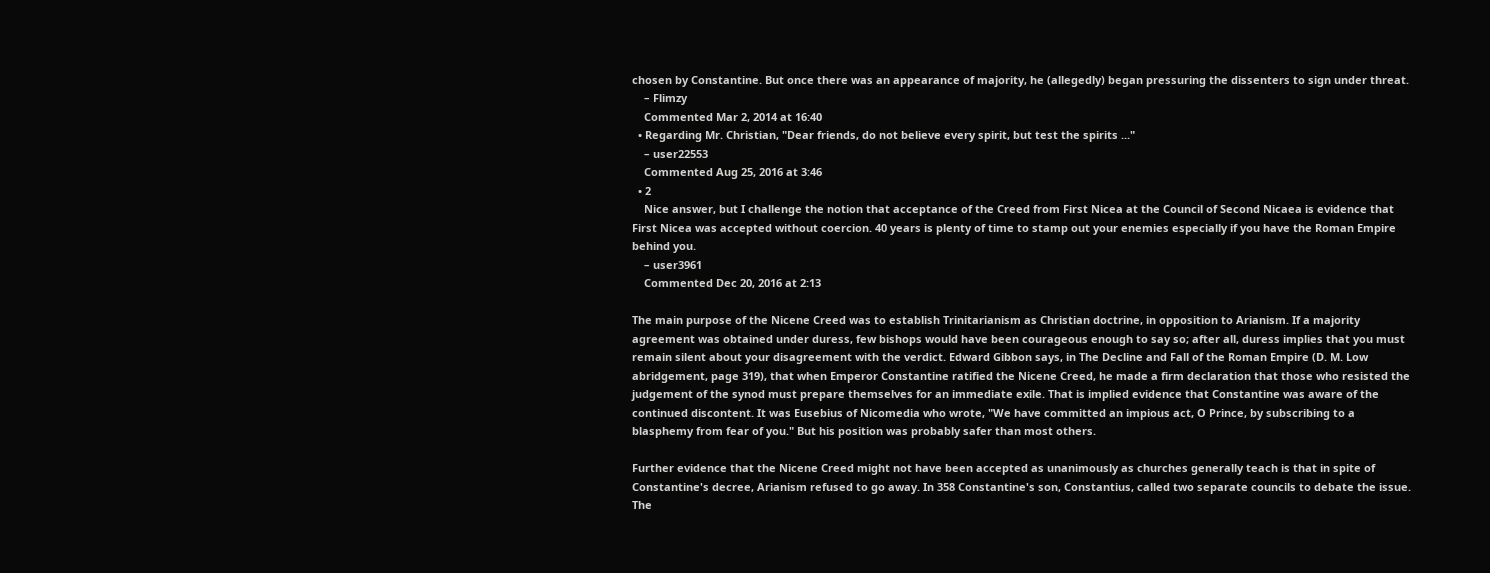chosen by Constantine. But once there was an appearance of majority, he (allegedly) began pressuring the dissenters to sign under threat.
    – Flimzy
    Commented Mar 2, 2014 at 16:40
  • Regarding Mr. Christian, "Dear friends, do not believe every spirit, but test the spirits ..."
    – user22553
    Commented Aug 25, 2016 at 3:46
  • 2
    Nice answer, but I challenge the notion that acceptance of the Creed from First Nicea at the Council of Second Nicaea is evidence that First Nicea was accepted without coercion. 40 years is plenty of time to stamp out your enemies especially if you have the Roman Empire behind you.
    – user3961
    Commented Dec 20, 2016 at 2:13

The main purpose of the Nicene Creed was to establish Trinitarianism as Christian doctrine, in opposition to Arianism. If a majority agreement was obtained under duress, few bishops would have been courageous enough to say so; after all, duress implies that you must remain silent about your disagreement with the verdict. Edward Gibbon says, in The Decline and Fall of the Roman Empire (D. M. Low abridgement, page 319), that when Emperor Constantine ratified the Nicene Creed, he made a firm declaration that those who resisted the judgement of the synod must prepare themselves for an immediate exile. That is implied evidence that Constantine was aware of the continued discontent. It was Eusebius of Nicomedia who wrote, "We have committed an impious act, O Prince, by subscribing to a blasphemy from fear of you." But his position was probably safer than most others.

Further evidence that the Nicene Creed might not have been accepted as unanimously as churches generally teach is that in spite of Constantine's decree, Arianism refused to go away. In 358 Constantine's son, Constantius, called two separate councils to debate the issue. The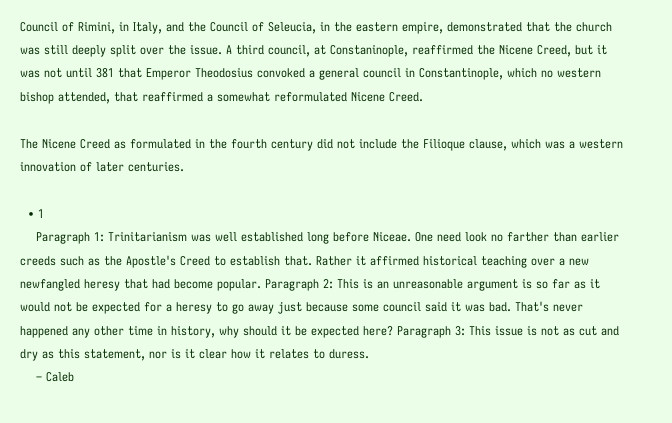Council of Rimini, in Italy, and the Council of Seleucia, in the eastern empire, demonstrated that the church was still deeply split over the issue. A third council, at Constaninople, reaffirmed the Nicene Creed, but it was not until 381 that Emperor Theodosius convoked a general council in Constantinople, which no western bishop attended, that reaffirmed a somewhat reformulated Nicene Creed.

The Nicene Creed as formulated in the fourth century did not include the Filioque clause, which was a western innovation of later centuries.

  • 1
    Paragraph 1: Trinitarianism was well established long before Niceae. One need look no farther than earlier creeds such as the Apostle's Creed to establish that. Rather it affirmed historical teaching over a new newfangled heresy that had become popular. Paragraph 2: This is an unreasonable argument is so far as it would not be expected for a heresy to go away just because some council said it was bad. That's never happened any other time in history, why should it be expected here? Paragraph 3: This issue is not as cut and dry as this statement, nor is it clear how it relates to duress.
    – Caleb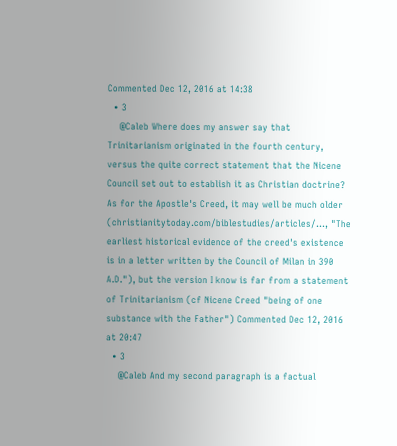Commented Dec 12, 2016 at 14:38
  • 3
    @Caleb Where does my answer say that Trinitarianism originated in the fourth century, versus the quite correct statement that the Nicene Council set out to establish it as Christian doctrine? As for the Apostle's Creed, it may well be much older (christianitytoday.com/biblestudies/articles/…, "The earliest historical evidence of the creed's existence is in a letter written by the Council of Milan in 390 A.D."), but the version I know is far from a statement of Trinitarianism (cf Nicene Creed "being of one substance with the Father") Commented Dec 12, 2016 at 20:47
  • 3
    @Caleb And my second paragraph is a factual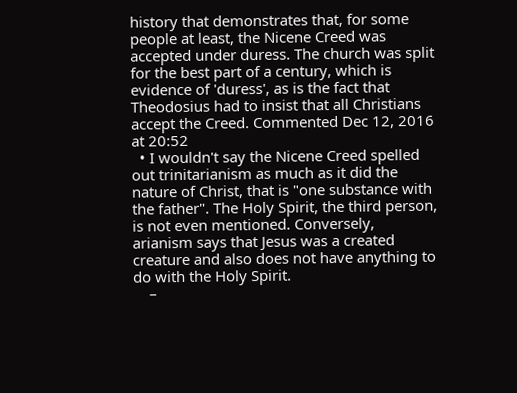history that demonstrates that, for some people at least, the Nicene Creed was accepted under duress. The church was split for the best part of a century, which is evidence of 'duress', as is the fact that Theodosius had to insist that all Christians accept the Creed. Commented Dec 12, 2016 at 20:52
  • I wouldn't say the Nicene Creed spelled out trinitarianism as much as it did the nature of Christ, that is "one substance with the father". The Holy Spirit, the third person, is not even mentioned. Conversely, arianism says that Jesus was a created creature and also does not have anything to do with the Holy Spirit.
    –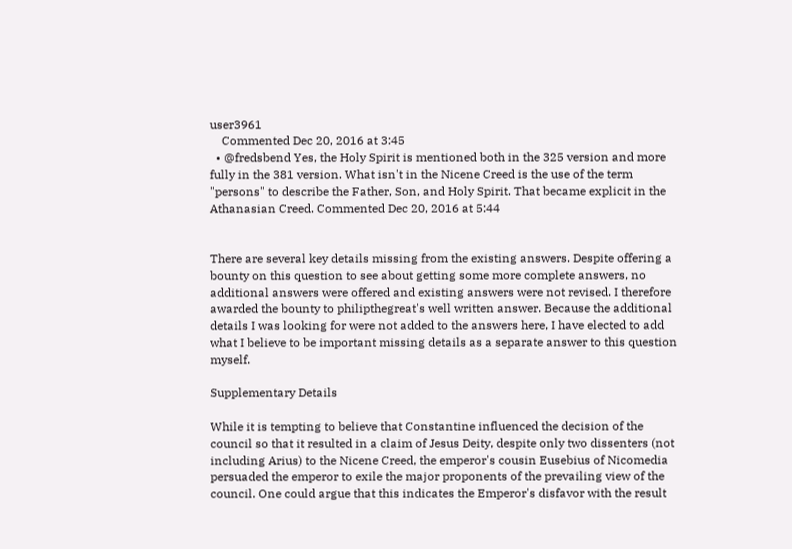user3961
    Commented Dec 20, 2016 at 3:45
  • @fredsbend Yes, the Holy Spirit is mentioned both in the 325 version and more fully in the 381 version. What isn't in the Nicene Creed is the use of the term "persons" to describe the Father, Son, and Holy Spirit. That became explicit in the Athanasian Creed. Commented Dec 20, 2016 at 5:44


There are several key details missing from the existing answers. Despite offering a bounty on this question to see about getting some more complete answers, no additional answers were offered and existing answers were not revised. I therefore awarded the bounty to philipthegreat's well written answer. Because the additional details I was looking for were not added to the answers here, I have elected to add what I believe to be important missing details as a separate answer to this question myself.

Supplementary Details

While it is tempting to believe that Constantine influenced the decision of the council so that it resulted in a claim of Jesus Deity, despite only two dissenters (not including Arius) to the Nicene Creed, the emperor's cousin Eusebius of Nicomedia persuaded the emperor to exile the major proponents of the prevailing view of the council. One could argue that this indicates the Emperor's disfavor with the result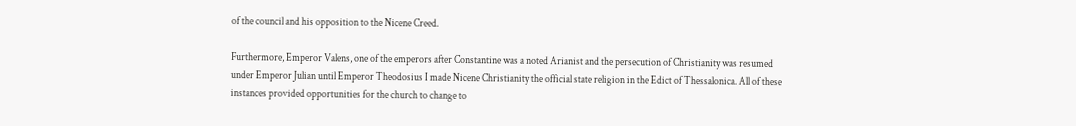of the council and his opposition to the Nicene Creed.

Furthermore, Emperor Valens, one of the emperors after Constantine was a noted Arianist and the persecution of Christianity was resumed under Emperor Julian until Emperor Theodosius I made Nicene Christianity the official state religion in the Edict of Thessalonica. All of these instances provided opportunities for the church to change to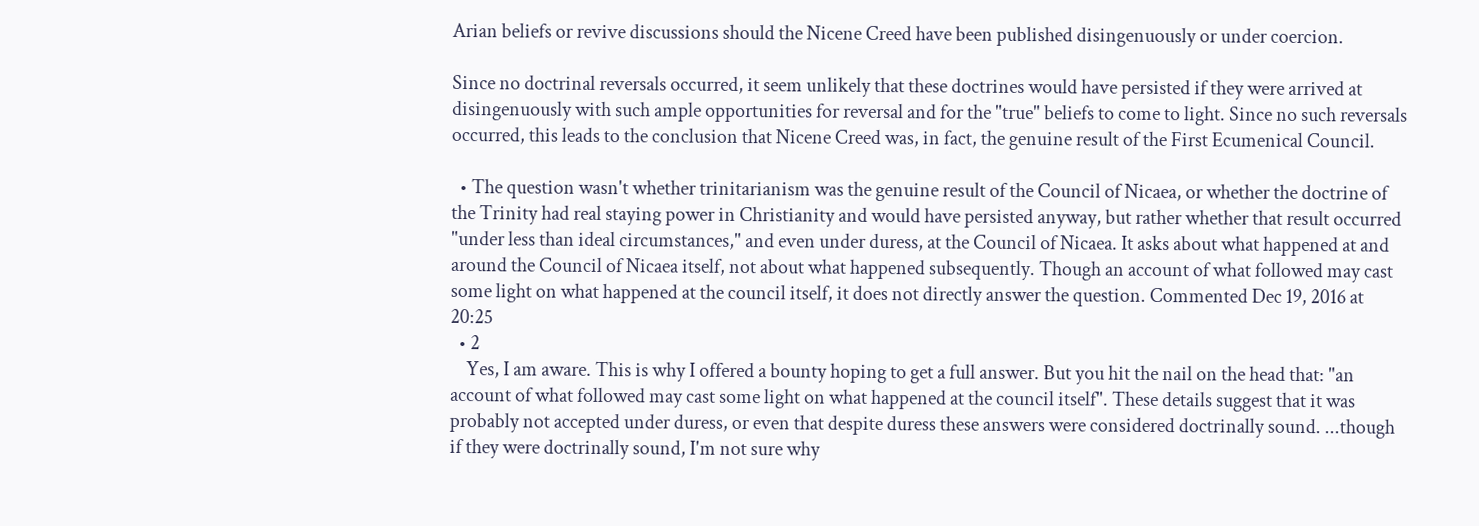Arian beliefs or revive discussions should the Nicene Creed have been published disingenuously or under coercion.

Since no doctrinal reversals occurred, it seem unlikely that these doctrines would have persisted if they were arrived at disingenuously with such ample opportunities for reversal and for the "true" beliefs to come to light. Since no such reversals occurred, this leads to the conclusion that Nicene Creed was, in fact, the genuine result of the First Ecumenical Council.

  • The question wasn't whether trinitarianism was the genuine result of the Council of Nicaea, or whether the doctrine of the Trinity had real staying power in Christianity and would have persisted anyway, but rather whether that result occurred "under less than ideal circumstances," and even under duress, at the Council of Nicaea. It asks about what happened at and around the Council of Nicaea itself, not about what happened subsequently. Though an account of what followed may cast some light on what happened at the council itself, it does not directly answer the question. Commented Dec 19, 2016 at 20:25
  • 2
    Yes, I am aware. This is why I offered a bounty hoping to get a full answer. But you hit the nail on the head that: "an account of what followed may cast some light on what happened at the council itself". These details suggest that it was probably not accepted under duress, or even that despite duress these answers were considered doctrinally sound. ...though if they were doctrinally sound, I'm not sure why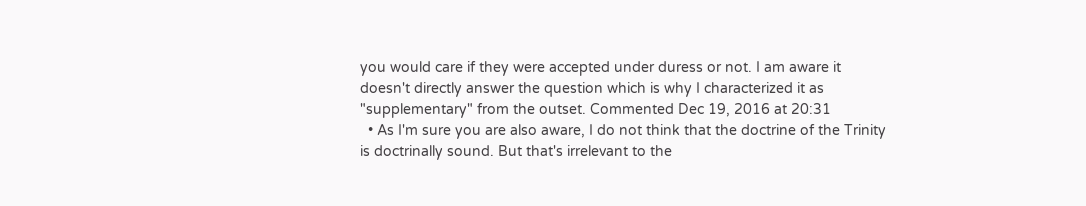you would care if they were accepted under duress or not. I am aware it doesn't directly answer the question which is why I characterized it as "supplementary" from the outset. Commented Dec 19, 2016 at 20:31
  • As I'm sure you are also aware, I do not think that the doctrine of the Trinity is doctrinally sound. But that's irrelevant to the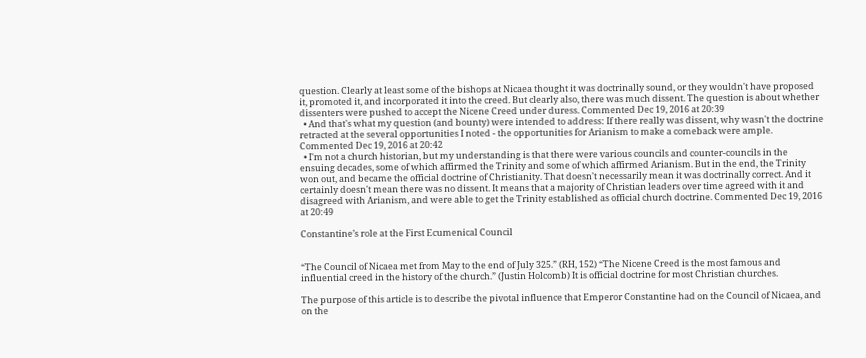question. Clearly at least some of the bishops at Nicaea thought it was doctrinally sound, or they wouldn't have proposed it, promoted it, and incorporated it into the creed. But clearly also, there was much dissent. The question is about whether dissenters were pushed to accept the Nicene Creed under duress. Commented Dec 19, 2016 at 20:39
  • And that's what my question (and bounty) were intended to address: If there really was dissent, why wasn't the doctrine retracted at the several opportunities I noted - the opportunities for Arianism to make a comeback were ample. Commented Dec 19, 2016 at 20:42
  • I'm not a church historian, but my understanding is that there were various councils and counter-councils in the ensuing decades, some of which affirmed the Trinity and some of which affirmed Arianism. But in the end, the Trinity won out, and became the official doctrine of Christianity. That doesn't necessarily mean it was doctrinally correct. And it certainly doesn't mean there was no dissent. It means that a majority of Christian leaders over time agreed with it and disagreed with Arianism, and were able to get the Trinity established as official church doctrine. Commented Dec 19, 2016 at 20:49

Constantine’s role at the First Ecumenical Council


“The Council of Nicaea met from May to the end of July 325.” (RH, 152) “The Nicene Creed is the most famous and influential creed in the history of the church.” (Justin Holcomb) It is official doctrine for most Christian churches.

The purpose of this article is to describe the pivotal influence that Emperor Constantine had on the Council of Nicaea, and on the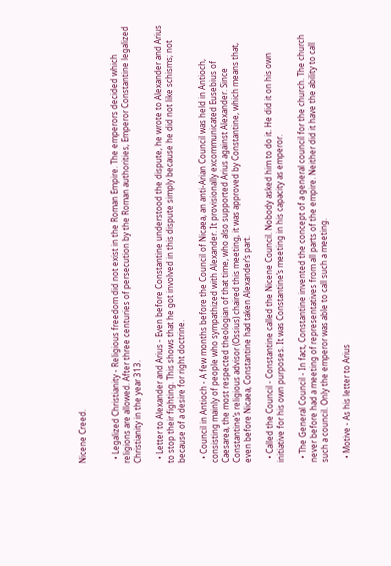Nicene Creed.


  • Legalized Christianity - Religious freedom did not exist in the Roman Empire. The emperors decided which religions are allowed. After three centuries of persecution by the Roman authorities, Emperor Constantine legalized Christianity in the year 313.

  • Letter to Alexander and Arius - Even before Constantine understood the dispute, he wrote to Alexander and Arius to stop their fighting. This shows that he got involved in this dispute simply because he did not like schisms; not because of a desire for right doctrine.

  • Council in Antioch - A few months before the Council of Nicaea, an anti-Arian Council was held in Antioch, consisting mainly of people who sympathized with Alexander. It provisionally excommunicated Eusebius of Caesarea, the most respected theologian of that time, who also supported Arius against Alexander. Since Constantine’s religious advisor (Ossius) chaired this meeting, it was approved by Constantine, which means that, even before Nicaea, Constantine had taken Alexander’s part.

  • Called the Council - Constantine called the Nicene Council. Nobody asked him to do it. He did it on his own initiative for his own purposes. It was Constantine’s meeting in his capacity as emperor.

  • The General Council - In fact, Constantine invented the concept of a general council for the church. The church never before had a meeting of representatives from all parts of the empire. Neither did it have the ability to call such a council. Only the emperor was able to call such a meeting.

  • Motive - As his letter to Arius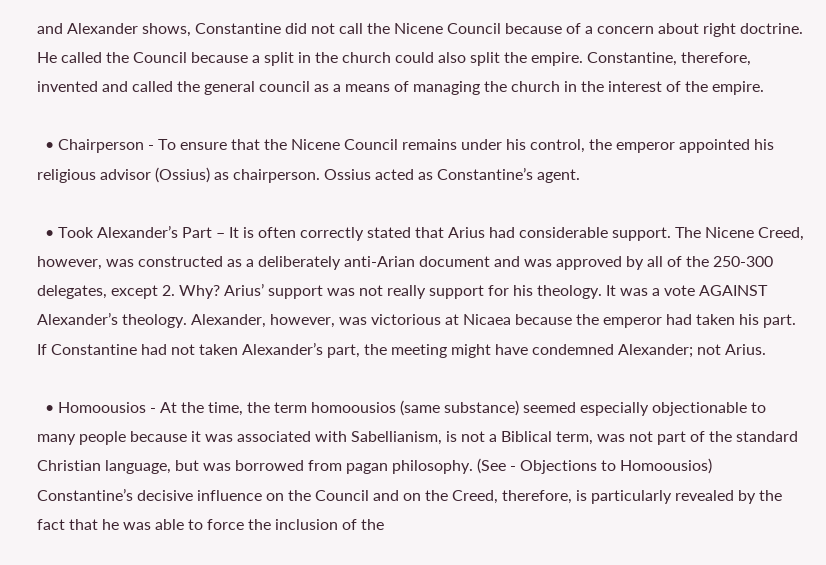and Alexander shows, Constantine did not call the Nicene Council because of a concern about right doctrine. He called the Council because a split in the church could also split the empire. Constantine, therefore, invented and called the general council as a means of managing the church in the interest of the empire.

  • Chairperson - To ensure that the Nicene Council remains under his control, the emperor appointed his religious advisor (Ossius) as chairperson. Ossius acted as Constantine’s agent.

  • Took Alexander’s Part – It is often correctly stated that Arius had considerable support. The Nicene Creed, however, was constructed as a deliberately anti-Arian document and was approved by all of the 250-300 delegates, except 2. Why? Arius’ support was not really support for his theology. It was a vote AGAINST Alexander’s theology. Alexander, however, was victorious at Nicaea because the emperor had taken his part. If Constantine had not taken Alexander’s part, the meeting might have condemned Alexander; not Arius.

  • Homoousios - At the time, the term homoousios (same substance) seemed especially objectionable to many people because it was associated with Sabellianism, is not a Biblical term, was not part of the standard Christian language, but was borrowed from pagan philosophy. (See - Objections to Homoousios) Constantine’s decisive influence on the Council and on the Creed, therefore, is particularly revealed by the fact that he was able to force the inclusion of the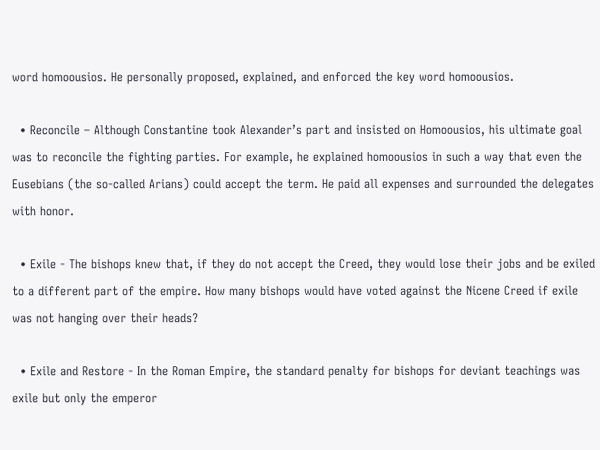word homoousios. He personally proposed, explained, and enforced the key word homoousios.

  • Reconcile – Although Constantine took Alexander’s part and insisted on Homoousios, his ultimate goal was to reconcile the fighting parties. For example, he explained homoousios in such a way that even the Eusebians (the so-called Arians) could accept the term. He paid all expenses and surrounded the delegates with honor.

  • Exile - The bishops knew that, if they do not accept the Creed, they would lose their jobs and be exiled to a different part of the empire. How many bishops would have voted against the Nicene Creed if exile was not hanging over their heads?

  • Exile and Restore - In the Roman Empire, the standard penalty for bishops for deviant teachings was exile but only the emperor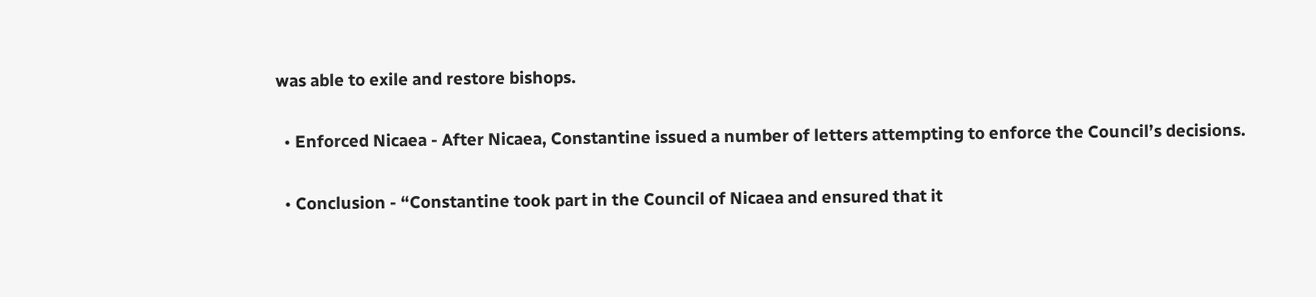was able to exile and restore bishops.

  • Enforced Nicaea - After Nicaea, Constantine issued a number of letters attempting to enforce the Council’s decisions.

  • Conclusion - “Constantine took part in the Council of Nicaea and ensured that it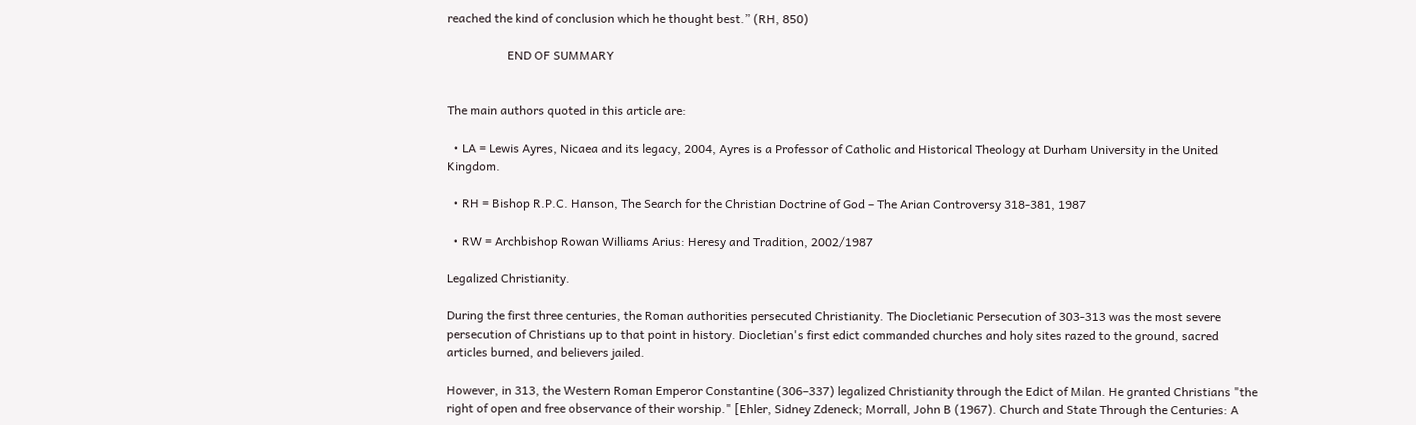reached the kind of conclusion which he thought best.” (RH, 850)

                    END OF SUMMARY


The main authors quoted in this article are:

  • LA = Lewis Ayres, Nicaea and its legacy, 2004, Ayres is a Professor of Catholic and Historical Theology at Durham University in the United Kingdom.

  • RH = Bishop R.P.C. Hanson, The Search for the Christian Doctrine of God – The Arian Controversy 318-381, 1987

  • RW = Archbishop Rowan Williams Arius: Heresy and Tradition, 2002/1987

Legalized Christianity.

During the first three centuries, the Roman authorities persecuted Christianity. The Diocletianic Persecution of 303-313 was the most severe persecution of Christians up to that point in history. Diocletian's first edict commanded churches and holy sites razed to the ground, sacred articles burned, and believers jailed.

However, in 313, the Western Roman Emperor Constantine (306–337) legalized Christianity through the Edict of Milan. He granted Christians "the right of open and free observance of their worship." [Ehler, Sidney Zdeneck; Morrall, John B (1967). Church and State Through the Centuries: A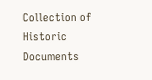Collection of Historic Documents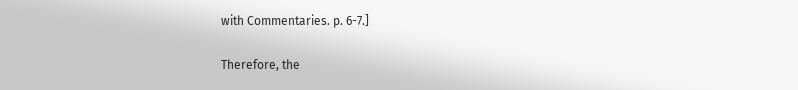with Commentaries. p. 6-7.]

Therefore, the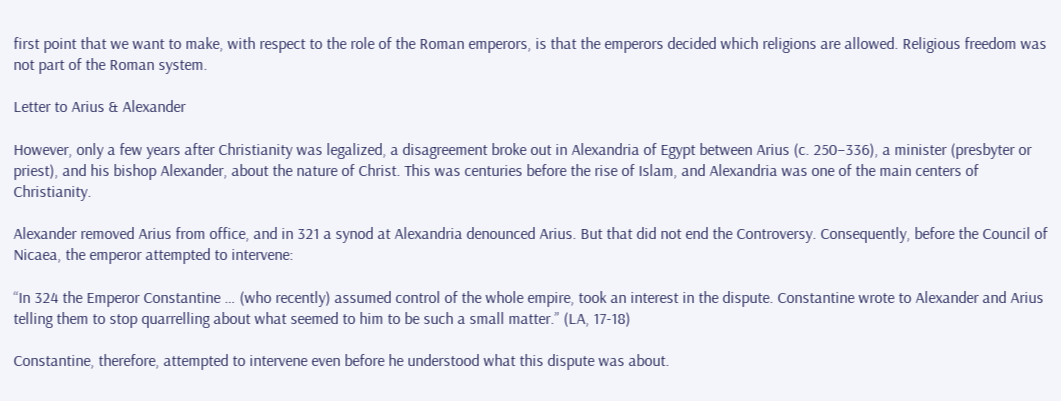first point that we want to make, with respect to the role of the Roman emperors, is that the emperors decided which religions are allowed. Religious freedom was not part of the Roman system.

Letter to Arius & Alexander

However, only a few years after Christianity was legalized, a disagreement broke out in Alexandria of Egypt between Arius (c. 250–336), a minister (presbyter or priest), and his bishop Alexander, about the nature of Christ. This was centuries before the rise of Islam, and Alexandria was one of the main centers of Christianity.

Alexander removed Arius from office, and in 321 a synod at Alexandria denounced Arius. But that did not end the Controversy. Consequently, before the Council of Nicaea, the emperor attempted to intervene:

“In 324 the Emperor Constantine … (who recently) assumed control of the whole empire, took an interest in the dispute. Constantine wrote to Alexander and Arius telling them to stop quarrelling about what seemed to him to be such a small matter.” (LA, 17-18)

Constantine, therefore, attempted to intervene even before he understood what this dispute was about.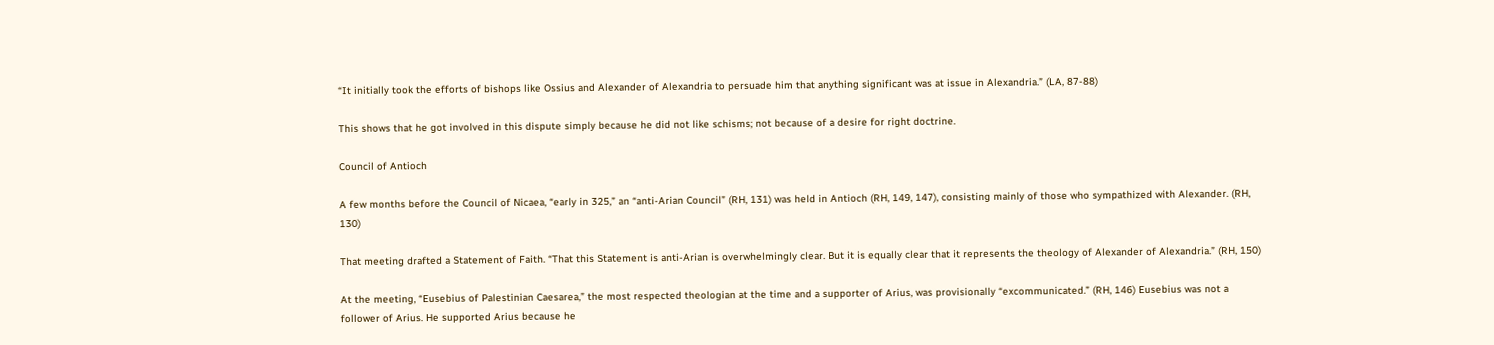“It initially took the efforts of bishops like Ossius and Alexander of Alexandria to persuade him that anything significant was at issue in Alexandria.” (LA, 87-88)

This shows that he got involved in this dispute simply because he did not like schisms; not because of a desire for right doctrine.

Council of Antioch

A few months before the Council of Nicaea, “early in 325,” an “anti-Arian Council” (RH, 131) was held in Antioch (RH, 149, 147), consisting mainly of those who sympathized with Alexander. (RH, 130)

That meeting drafted a Statement of Faith. “That this Statement is anti-Arian is overwhelmingly clear. But it is equally clear that it represents the theology of Alexander of Alexandria.” (RH, 150)

At the meeting, “Eusebius of Palestinian Caesarea,” the most respected theologian at the time and a supporter of Arius, was provisionally “excommunicated.” (RH, 146) Eusebius was not a follower of Arius. He supported Arius because he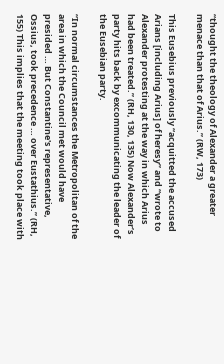“thought the theology of Alexander a greater menace than that of Arius.” (RW, 173)

This Eusebius previously “acquitted the accused Arians [including Arius] of heresy” and “wrote to Alexander protesting at the way in which Arius had been treated.” (RH, 130, 135) Now Alexander’s party hits back by excommunicating the leader of the Eusebian party.

“In normal circumstances the Metropolitan of the area in which the Council met would have presided … But Constantine's representative, Ossius, took precedence … over Eustathius.” (RH, 155) This implies that the meeting took place with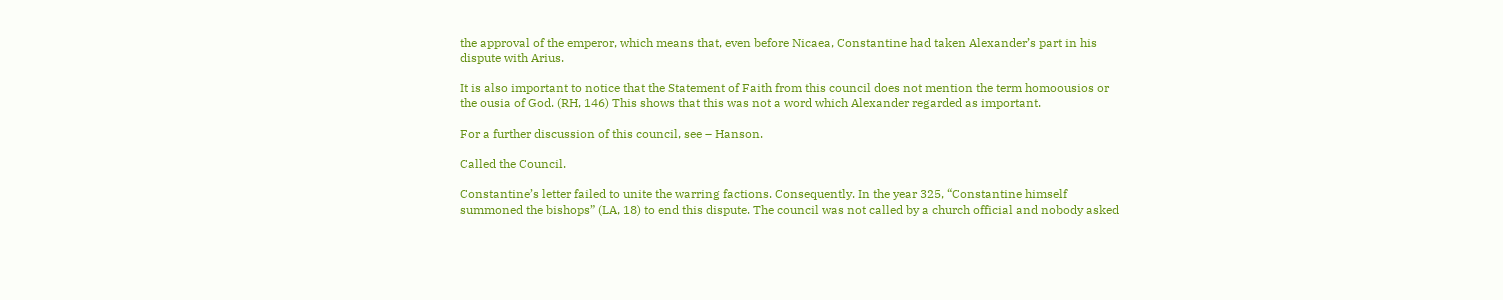the approval of the emperor, which means that, even before Nicaea, Constantine had taken Alexander’s part in his dispute with Arius.

It is also important to notice that the Statement of Faith from this council does not mention the term homoousios or the ousia of God. (RH, 146) This shows that this was not a word which Alexander regarded as important.

For a further discussion of this council, see – Hanson.

Called the Council.

Constantine’s letter failed to unite the warring factions. Consequently. In the year 325, “Constantine himself summoned the bishops” (LA, 18) to end this dispute. The council was not called by a church official and nobody asked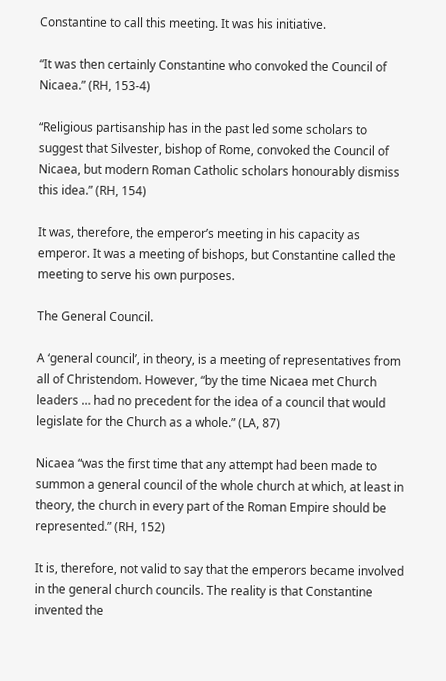Constantine to call this meeting. It was his initiative.

“It was then certainly Constantine who convoked the Council of Nicaea.” (RH, 153-4)

“Religious partisanship has in the past led some scholars to suggest that Silvester, bishop of Rome, convoked the Council of Nicaea, but modern Roman Catholic scholars honourably dismiss this idea.” (RH, 154)

It was, therefore, the emperor’s meeting in his capacity as emperor. It was a meeting of bishops, but Constantine called the meeting to serve his own purposes.

The General Council.

A ‘general council’, in theory, is a meeting of representatives from all of Christendom. However, “by the time Nicaea met Church leaders … had no precedent for the idea of a council that would legislate for the Church as a whole.” (LA, 87)

Nicaea “was the first time that any attempt had been made to summon a general council of the whole church at which, at least in theory, the church in every part of the Roman Empire should be represented.” (RH, 152)

It is, therefore, not valid to say that the emperors became involved in the general church councils. The reality is that Constantine invented the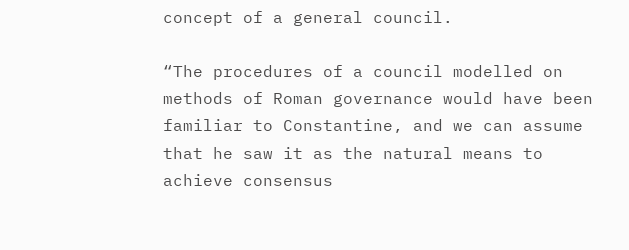concept of a general council.

“The procedures of a council modelled on methods of Roman governance would have been familiar to Constantine, and we can assume that he saw it as the natural means to achieve consensus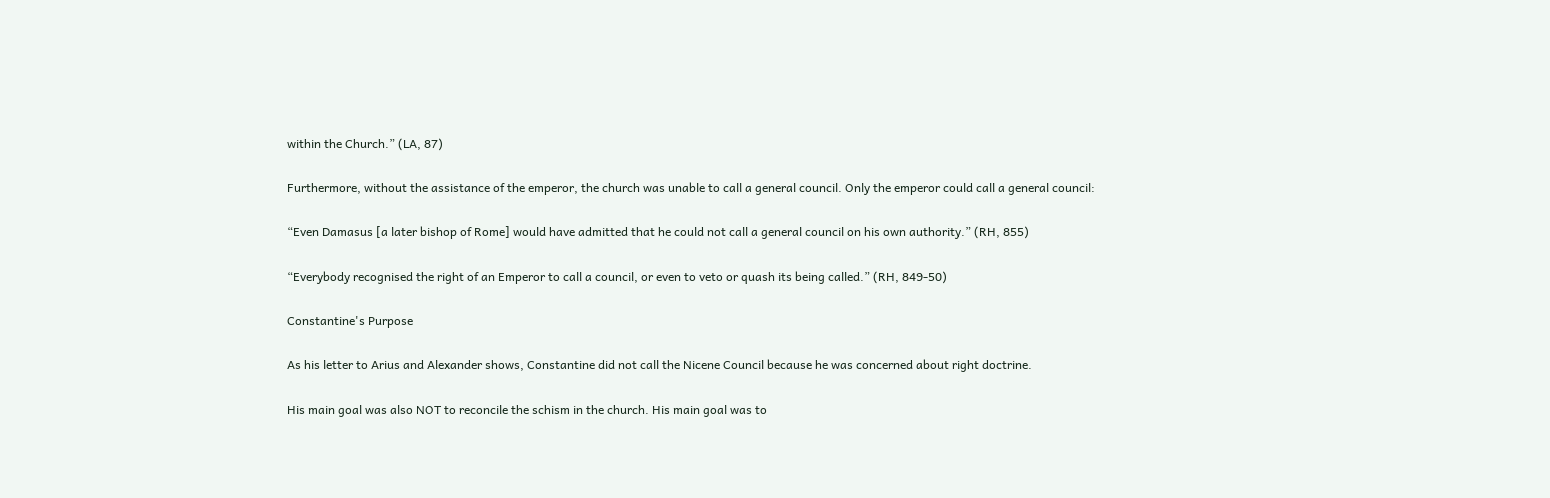within the Church.” (LA, 87)

Furthermore, without the assistance of the emperor, the church was unable to call a general council. Only the emperor could call a general council:

“Even Damasus [a later bishop of Rome] would have admitted that he could not call a general council on his own authority.” (RH, 855)

“Everybody recognised the right of an Emperor to call a council, or even to veto or quash its being called.” (RH, 849-50)

Constantine's Purpose

As his letter to Arius and Alexander shows, Constantine did not call the Nicene Council because he was concerned about right doctrine.

His main goal was also NOT to reconcile the schism in the church. His main goal was to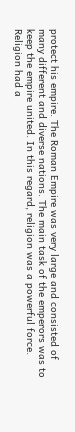protect his empire. The Roman Empire was very large and consisted of many different and diverse nations. The main task of the emperors was to keep the empire united. In this regard, religion was a powerful force. Religion had a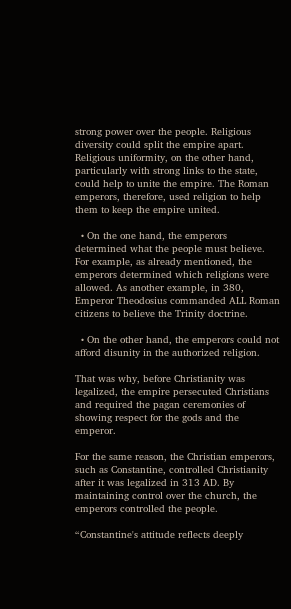strong power over the people. Religious diversity could split the empire apart. Religious uniformity, on the other hand, particularly with strong links to the state, could help to unite the empire. The Roman emperors, therefore, used religion to help them to keep the empire united.

  • On the one hand, the emperors determined what the people must believe. For example, as already mentioned, the emperors determined which religions were allowed. As another example, in 380, Emperor Theodosius commanded ALL Roman citizens to believe the Trinity doctrine.

  • On the other hand, the emperors could not afford disunity in the authorized religion.

That was why, before Christianity was legalized, the empire persecuted Christians and required the pagan ceremonies of showing respect for the gods and the emperor.

For the same reason, the Christian emperors, such as Constantine, controlled Christianity after it was legalized in 313 AD. By maintaining control over the church, the emperors controlled the people.

“Constantine's attitude reflects deeply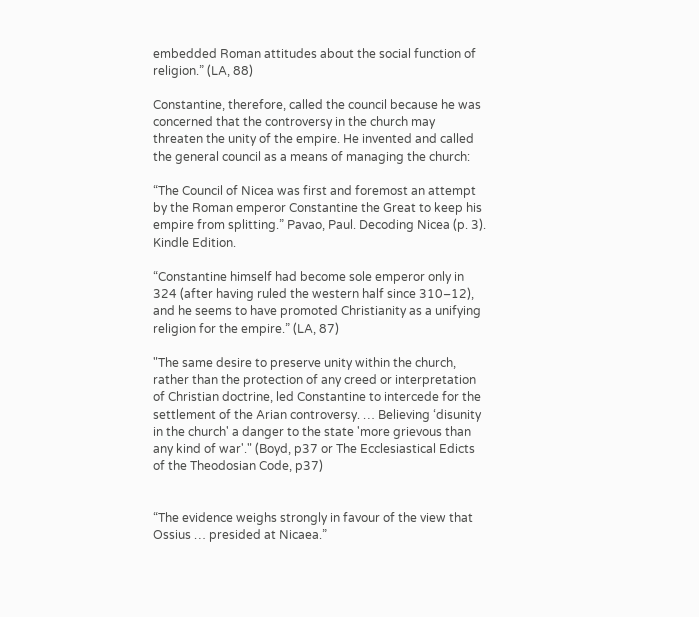embedded Roman attitudes about the social function of religion.” (LA, 88)

Constantine, therefore, called the council because he was concerned that the controversy in the church may threaten the unity of the empire. He invented and called the general council as a means of managing the church:

“The Council of Nicea was first and foremost an attempt by the Roman emperor Constantine the Great to keep his empire from splitting.” Pavao, Paul. Decoding Nicea (p. 3). Kindle Edition.

“Constantine himself had become sole emperor only in 324 (after having ruled the western half since 310–12), and he seems to have promoted Christianity as a unifying religion for the empire.” (LA, 87)

"The same desire to preserve unity within the church, rather than the protection of any creed or interpretation of Christian doctrine, led Constantine to intercede for the settlement of the Arian controversy. … Believing ‘disunity in the church' a danger to the state 'more grievous than any kind of war'." (Boyd, p37 or The Ecclesiastical Edicts of the Theodosian Code, p37)


“The evidence weighs strongly in favour of the view that Ossius … presided at Nicaea.”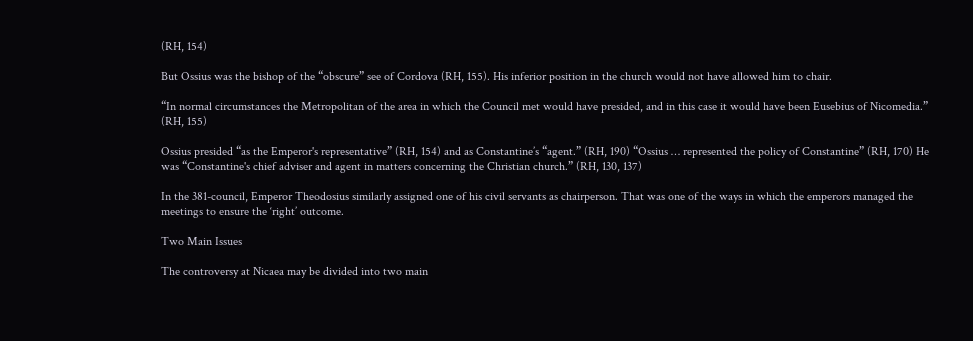(RH, 154)

But Ossius was the bishop of the “obscure” see of Cordova (RH, 155). His inferior position in the church would not have allowed him to chair.

“In normal circumstances the Metropolitan of the area in which the Council met would have presided, and in this case it would have been Eusebius of Nicomedia.” (RH, 155)

Ossius presided “as the Emperor's representative” (RH, 154) and as Constantine’s “agent.” (RH, 190) “Ossius … represented the policy of Constantine” (RH, 170) He was “Constantine's chief adviser and agent in matters concerning the Christian church.” (RH, 130, 137)

In the 381-council, Emperor Theodosius similarly assigned one of his civil servants as chairperson. That was one of the ways in which the emperors managed the meetings to ensure the ‘right’ outcome.

Two Main Issues

The controversy at Nicaea may be divided into two main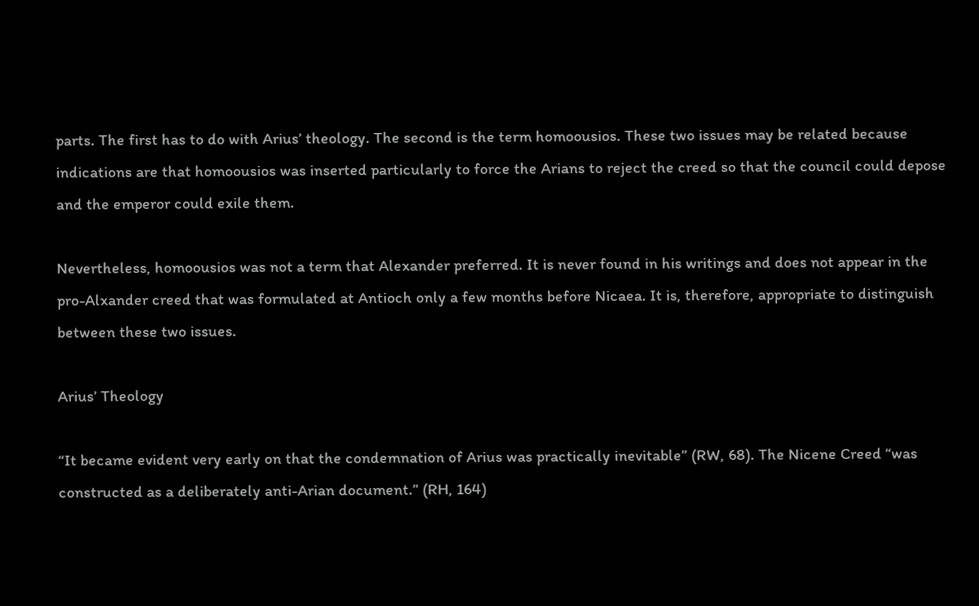parts. The first has to do with Arius’ theology. The second is the term homoousios. These two issues may be related because indications are that homoousios was inserted particularly to force the Arians to reject the creed so that the council could depose and the emperor could exile them.

Nevertheless, homoousios was not a term that Alexander preferred. It is never found in his writings and does not appear in the pro-Alxander creed that was formulated at Antioch only a few months before Nicaea. It is, therefore, appropriate to distinguish between these two issues.

Arius’ Theology

“It became evident very early on that the condemnation of Arius was practically inevitable” (RW, 68). The Nicene Creed “was constructed as a deliberately anti-Arian document.” (RH, 164)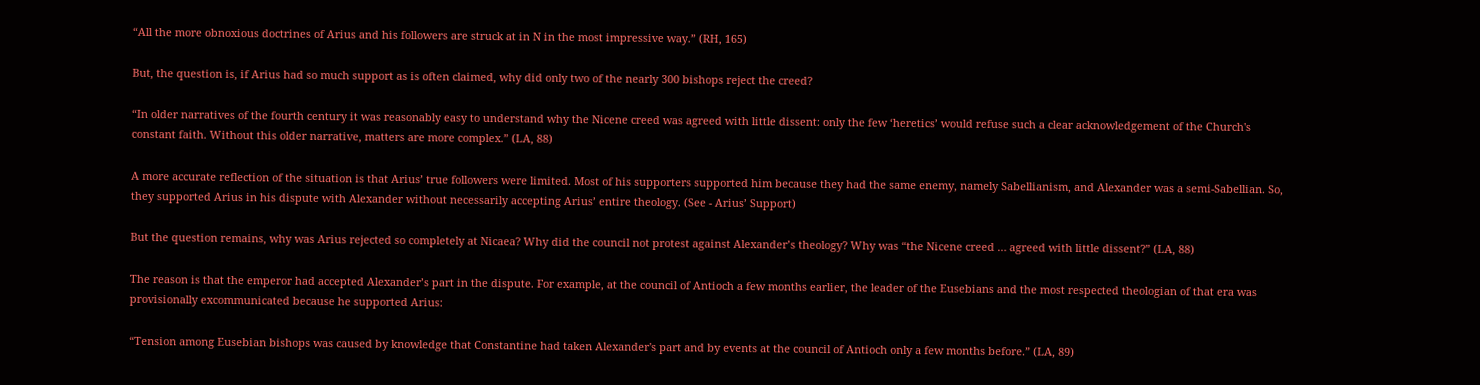“All the more obnoxious doctrines of Arius and his followers are struck at in N in the most impressive way.” (RH, 165)

But, the question is, if Arius had so much support as is often claimed, why did only two of the nearly 300 bishops reject the creed?

“In older narratives of the fourth century it was reasonably easy to understand why the Nicene creed was agreed with little dissent: only the few ‘heretics’ would refuse such a clear acknowledgement of the Church's constant faith. Without this older narrative, matters are more complex.” (LA, 88)

A more accurate reflection of the situation is that Arius’ true followers were limited. Most of his supporters supported him because they had the same enemy, namely Sabellianism, and Alexander was a semi-Sabellian. So, they supported Arius in his dispute with Alexander without necessarily accepting Arius’ entire theology. (See - Arius’ Support)

But the question remains, why was Arius rejected so completely at Nicaea? Why did the council not protest against Alexander’s theology? Why was “the Nicene creed … agreed with little dissent?” (LA, 88)

The reason is that the emperor had accepted Alexander’s part in the dispute. For example, at the council of Antioch a few months earlier, the leader of the Eusebians and the most respected theologian of that era was provisionally excommunicated because he supported Arius:

“Tension among Eusebian bishops was caused by knowledge that Constantine had taken Alexander's part and by events at the council of Antioch only a few months before.” (LA, 89)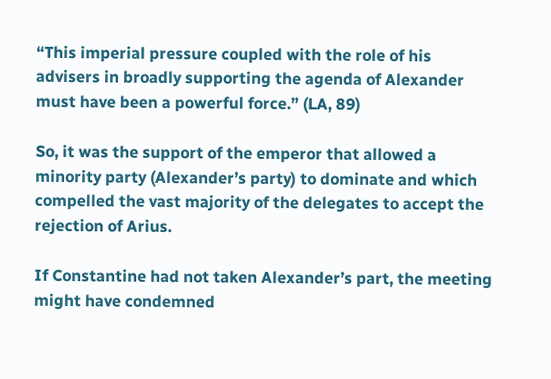“This imperial pressure coupled with the role of his advisers in broadly supporting the agenda of Alexander must have been a powerful force.” (LA, 89)

So, it was the support of the emperor that allowed a minority party (Alexander’s party) to dominate and which compelled the vast majority of the delegates to accept the rejection of Arius.

If Constantine had not taken Alexander’s part, the meeting might have condemned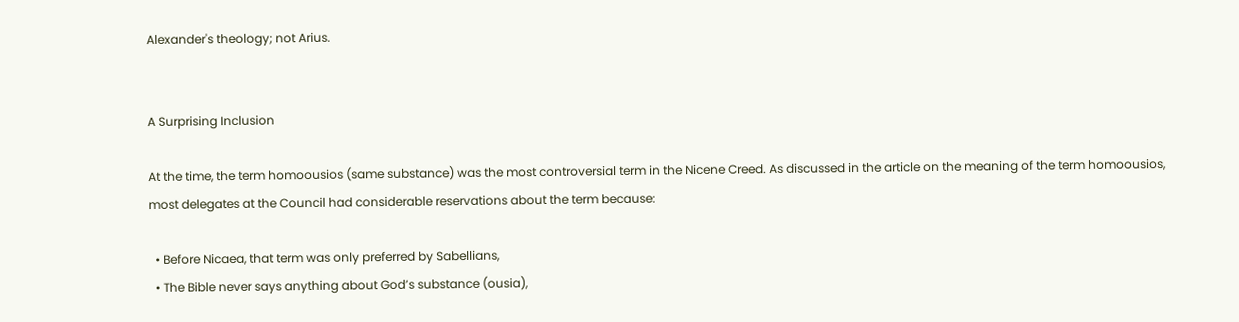Alexander's theology; not Arius.


A Surprising Inclusion

At the time, the term homoousios (same substance) was the most controversial term in the Nicene Creed. As discussed in the article on the meaning of the term homoousios, most delegates at the Council had considerable reservations about the term because:

  • Before Nicaea, that term was only preferred by Sabellians,
  • The Bible never says anything about God’s substance (ousia),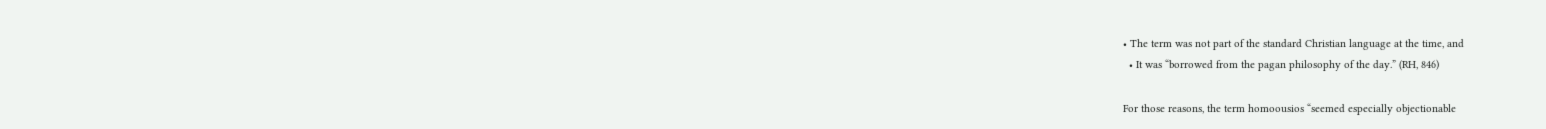• The term was not part of the standard Christian language at the time, and
  • It was “borrowed from the pagan philosophy of the day.” (RH, 846)

For those reasons, the term homoousios “seemed especially objectionable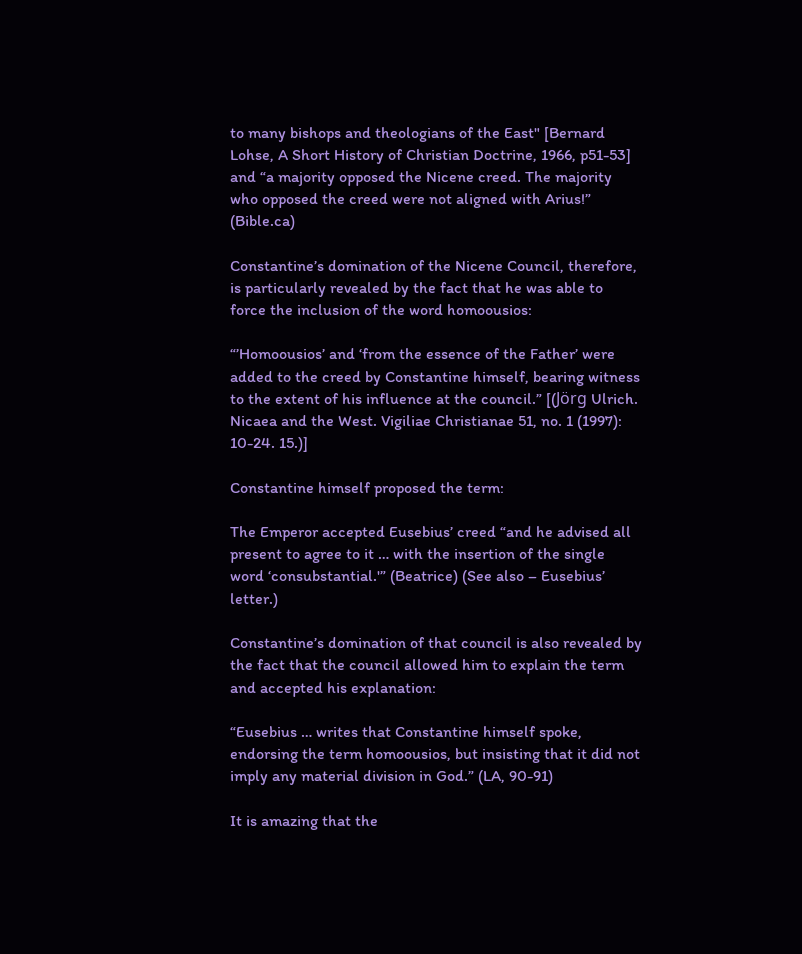to many bishops and theologians of the East" [Bernard Lohse, A Short History of Christian Doctrine, 1966, p51-53] and “a majority opposed the Nicene creed. The majority who opposed the creed were not aligned with Arius!” (Bible.ca)

Constantine’s domination of the Nicene Council, therefore, is particularly revealed by the fact that he was able to force the inclusion of the word homoousios:

“’Homoousios’ and ‘from the essence of the Father’ were added to the creed by Constantine himself, bearing witness to the extent of his influence at the council.” [(Jörg Ulrich. Nicaea and the West. Vigiliae Christianae 51, no. 1 (1997): 10-24. 15.)]

Constantine himself proposed the term:

The Emperor accepted Eusebius’ creed “and he advised all present to agree to it … with the insertion of the single word ‘consubstantial.'” (Beatrice) (See also – Eusebius’ letter.)

Constantine’s domination of that council is also revealed by the fact that the council allowed him to explain the term and accepted his explanation:

“Eusebius … writes that Constantine himself spoke, endorsing the term homoousios, but insisting that it did not imply any material division in God.” (LA, 90-91)

It is amazing that the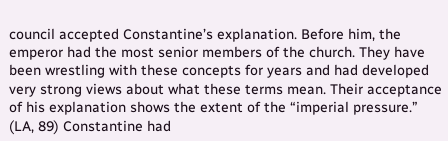council accepted Constantine’s explanation. Before him, the emperor had the most senior members of the church. They have been wrestling with these concepts for years and had developed very strong views about what these terms mean. Their acceptance of his explanation shows the extent of the “imperial pressure.” (LA, 89) Constantine had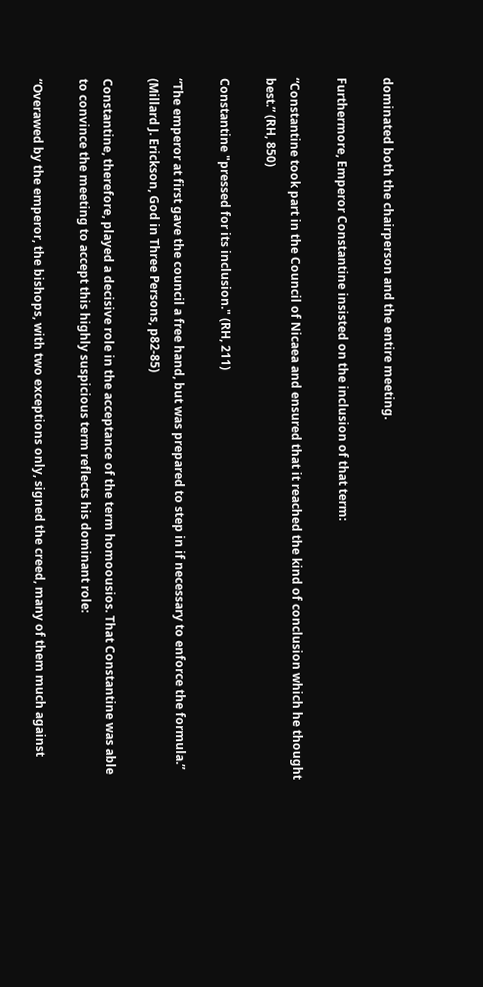dominated both the chairperson and the entire meeting.

Furthermore, Emperor Constantine insisted on the inclusion of that term:

“Constantine took part in the Council of Nicaea and ensured that it reached the kind of conclusion which he thought best.” (RH, 850)

Constantine "pressed for its inclusion." (RH, 211)

“The emperor at first gave the council a free hand, but was prepared to step in if necessary to enforce the formula.” (Millard J. Erickson, God in Three Persons, p82-85)

Constantine, therefore, played a decisive role in the acceptance of the term homoousios. That Constantine was able to convince the meeting to accept this highly suspicious term reflects his dominant role:

“Overawed by the emperor, the bishops, with two exceptions only, signed the creed, many of them much against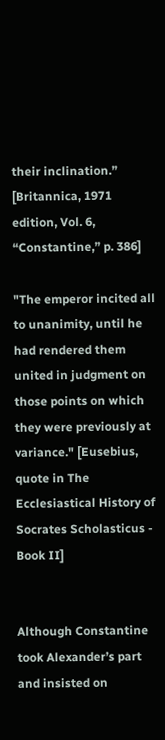their inclination.” [Britannica, 1971 edition, Vol. 6, “Constantine,” p. 386]

"The emperor incited all to unanimity, until he had rendered them united in judgment on those points on which they were previously at variance." [Eusebius, quote in The Ecclesiastical History of Socrates Scholasticus - Book II]


Although Constantine took Alexander’s part and insisted on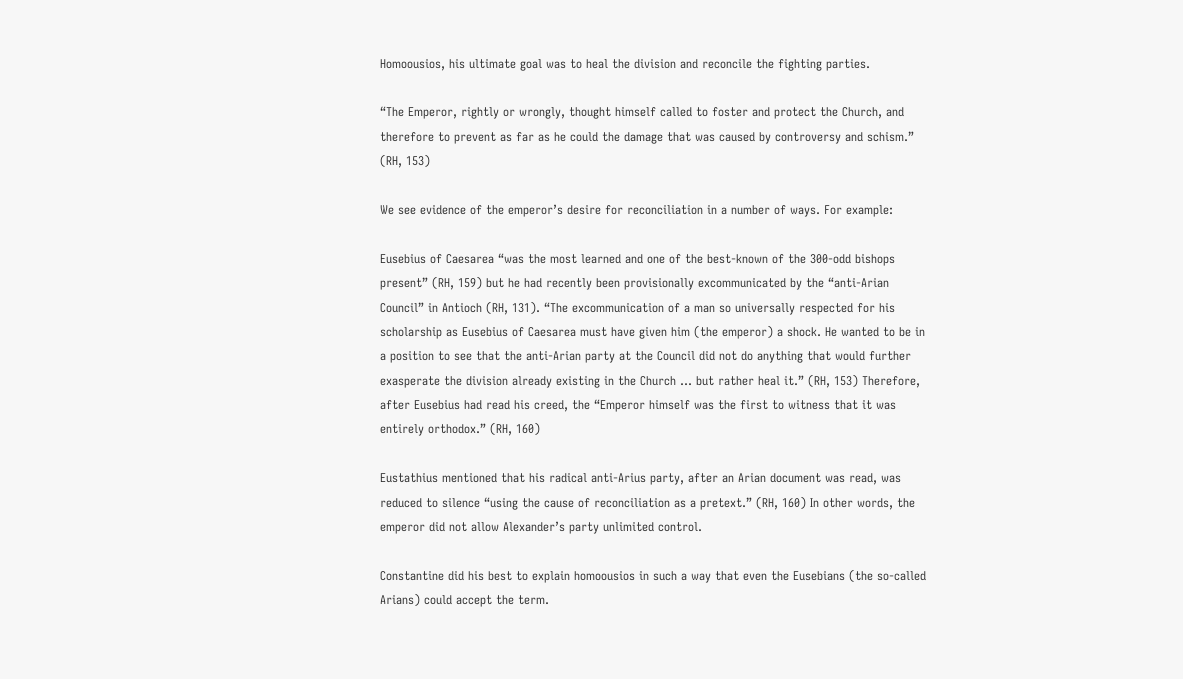Homoousios, his ultimate goal was to heal the division and reconcile the fighting parties.

“The Emperor, rightly or wrongly, thought himself called to foster and protect the Church, and therefore to prevent as far as he could the damage that was caused by controversy and schism.” (RH, 153)

We see evidence of the emperor’s desire for reconciliation in a number of ways. For example:

Eusebius of Caesarea “was the most learned and one of the best-known of the 300-odd bishops present” (RH, 159) but he had recently been provisionally excommunicated by the “anti-Arian Council” in Antioch (RH, 131). “The excommunication of a man so universally respected for his scholarship as Eusebius of Caesarea must have given him (the emperor) a shock. He wanted to be in a position to see that the anti-Arian party at the Council did not do anything that would further exasperate the division already existing in the Church ... but rather heal it.” (RH, 153) Therefore, after Eusebius had read his creed, the “Emperor himself was the first to witness that it was entirely orthodox.” (RH, 160)

Eustathius mentioned that his radical anti-Arius party, after an Arian document was read, was reduced to silence “using the cause of reconciliation as a pretext.” (RH, 160) In other words, the emperor did not allow Alexander’s party unlimited control.

Constantine did his best to explain homoousios in such a way that even the Eusebians (the so-called Arians) could accept the term.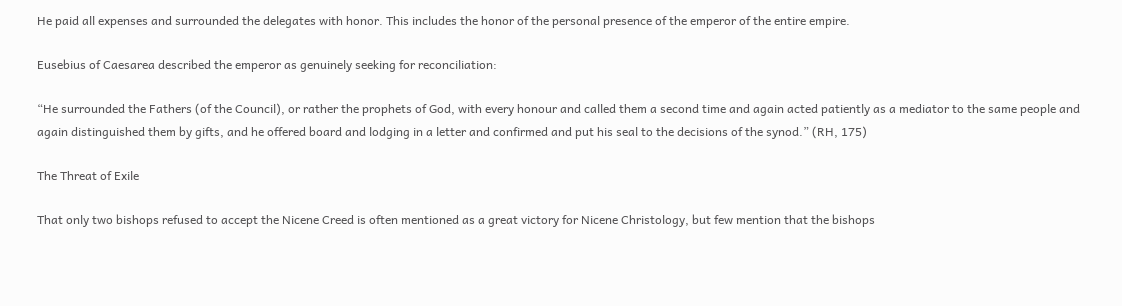He paid all expenses and surrounded the delegates with honor. This includes the honor of the personal presence of the emperor of the entire empire.

Eusebius of Caesarea described the emperor as genuinely seeking for reconciliation:

“He surrounded the Fathers (of the Council), or rather the prophets of God, with every honour and called them a second time and again acted patiently as a mediator to the same people and again distinguished them by gifts, and he offered board and lodging in a letter and confirmed and put his seal to the decisions of the synod.” (RH, 175)

The Threat of Exile

That only two bishops refused to accept the Nicene Creed is often mentioned as a great victory for Nicene Christology, but few mention that the bishops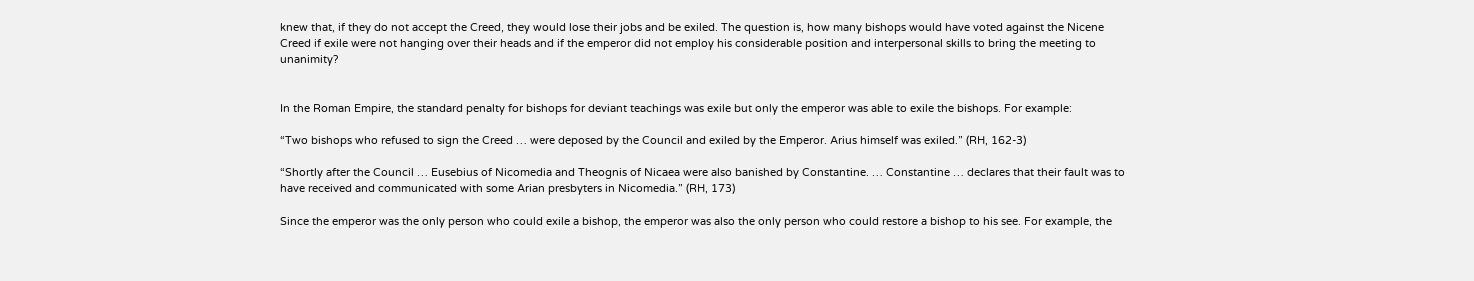knew that, if they do not accept the Creed, they would lose their jobs and be exiled. The question is, how many bishops would have voted against the Nicene Creed if exile were not hanging over their heads and if the emperor did not employ his considerable position and interpersonal skills to bring the meeting to unanimity?


In the Roman Empire, the standard penalty for bishops for deviant teachings was exile but only the emperor was able to exile the bishops. For example:

“Two bishops who refused to sign the Creed … were deposed by the Council and exiled by the Emperor. Arius himself was exiled.” (RH, 162-3)

“Shortly after the Council … Eusebius of Nicomedia and Theognis of Nicaea were also banished by Constantine. … Constantine … declares that their fault was to have received and communicated with some Arian presbyters in Nicomedia.” (RH, 173)

Since the emperor was the only person who could exile a bishop, the emperor was also the only person who could restore a bishop to his see. For example, the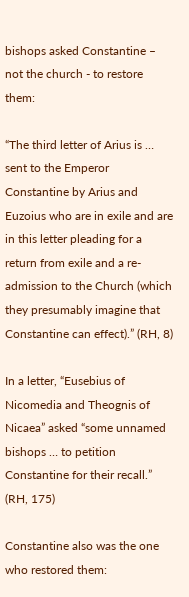bishops asked Constantine – not the church - to restore them:

“The third letter of Arius is … sent to the Emperor Constantine by Arius and Euzoius who are in exile and are in this letter pleading for a return from exile and a re-admission to the Church (which they presumably imagine that Constantine can effect).” (RH, 8)

In a letter, “Eusebius of Nicomedia and Theognis of Nicaea” asked “some unnamed bishops … to petition Constantine for their recall.” (RH, 175)

Constantine also was the one who restored them: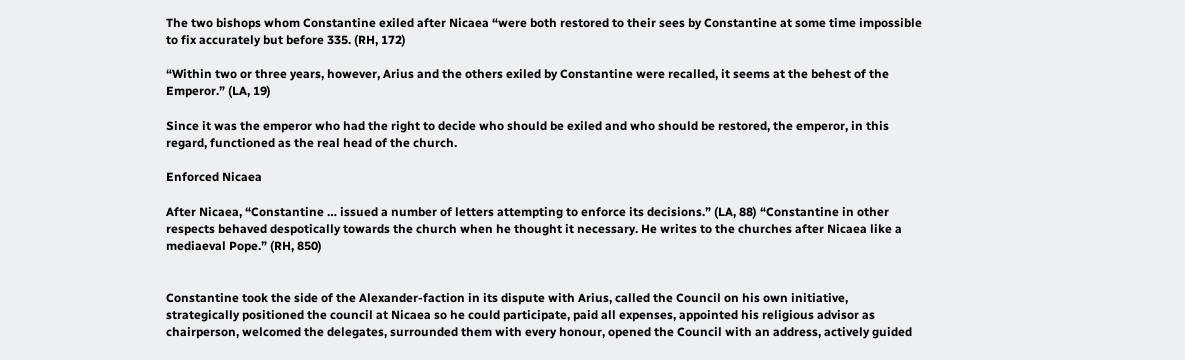The two bishops whom Constantine exiled after Nicaea “were both restored to their sees by Constantine at some time impossible to fix accurately but before 335. (RH, 172)

“Within two or three years, however, Arius and the others exiled by Constantine were recalled, it seems at the behest of the Emperor.” (LA, 19)

Since it was the emperor who had the right to decide who should be exiled and who should be restored, the emperor, in this regard, functioned as the real head of the church.

Enforced Nicaea

After Nicaea, “Constantine … issued a number of letters attempting to enforce its decisions.” (LA, 88) “Constantine in other respects behaved despotically towards the church when he thought it necessary. He writes to the churches after Nicaea like a mediaeval Pope.” (RH, 850)


Constantine took the side of the Alexander-faction in its dispute with Arius, called the Council on his own initiative, strategically positioned the council at Nicaea so he could participate, paid all expenses, appointed his religious advisor as chairperson, welcomed the delegates, surrounded them with every honour, opened the Council with an address, actively guided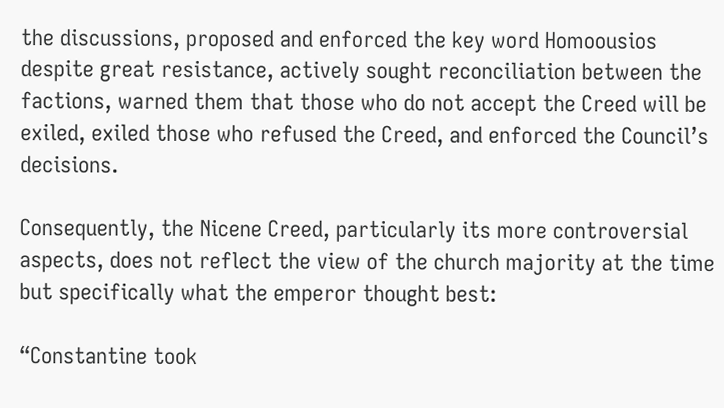the discussions, proposed and enforced the key word Homoousios despite great resistance, actively sought reconciliation between the factions, warned them that those who do not accept the Creed will be exiled, exiled those who refused the Creed, and enforced the Council’s decisions.

Consequently, the Nicene Creed, particularly its more controversial aspects, does not reflect the view of the church majority at the time but specifically what the emperor thought best:

“Constantine took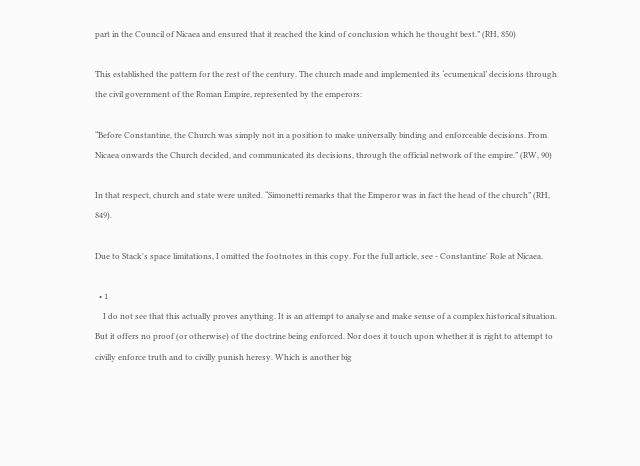part in the Council of Nicaea and ensured that it reached the kind of conclusion which he thought best.” (RH, 850)

This established the pattern for the rest of the century. The church made and implemented its ‘ecumenical’ decisions through the civil government of the Roman Empire, represented by the emperors:

“Before Constantine, the Church was simply not in a position to make universally binding and enforceable decisions. From Nicaea onwards the Church decided, and communicated its decisions, through the official network of the empire.” (RW, 90)

In that respect, church and state were united. “Simonetti remarks that the Emperor was in fact the head of the church” (RH, 849).

Due to Stack's space limitations, I omitted the footnotes in this copy. For the full article, see - Constantine' Role at Nicaea.

  • 1
    I do not see that this actually proves anything. It is an attempt to analyse and make sense of a complex historical situation. But it offers no proof (or otherwise) of the doctrine being enforced. Nor does it touch upon whether it is right to attempt to civilly enforce truth and to civilly punish heresy. Which is another big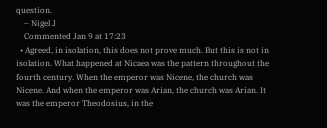question.
    – Nigel J
    Commented Jan 9 at 17:23
  • Agreed, in isolation, this does not prove much. But this is not in isolation. What happened at Nicaea was the pattern throughout the fourth century. When the emperor was Nicene, the church was Nicene. And when the emperor was Arian, the church was Arian. It was the emperor Theodosius, in the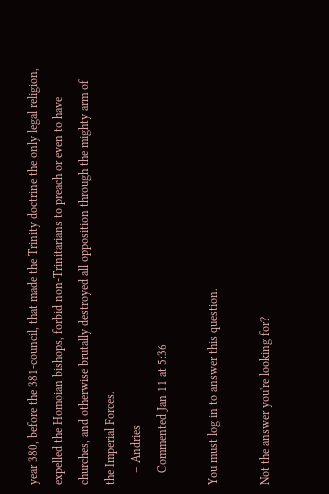year 380, before the 381-council, that made the Trinity doctrine the only legal religion, expelled the Homoian bishops, forbid non-Trinitarians to preach or even to have churches, and otherwise brutally destroyed all opposition through the mighty arm of the Imperial Forces.
    – Andries
    Commented Jan 11 at 5:36

You must log in to answer this question.

Not the answer you're looking for?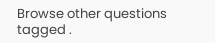Browse other questions tagged .